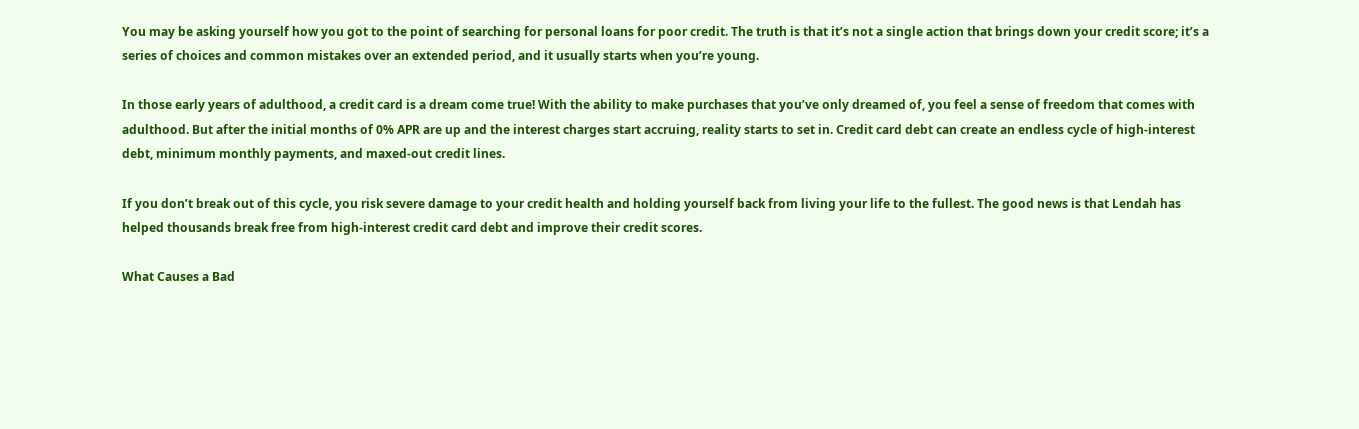You may be asking yourself how you got to the point of searching for personal loans for poor credit. The truth is that it’s not a single action that brings down your credit score; it’s a series of choices and common mistakes over an extended period, and it usually starts when you’re young.

In those early years of adulthood, a credit card is a dream come true! With the ability to make purchases that you’ve only dreamed of, you feel a sense of freedom that comes with adulthood. But after the initial months of 0% APR are up and the interest charges start accruing, reality starts to set in. Credit card debt can create an endless cycle of high-interest debt, minimum monthly payments, and maxed-out credit lines.

If you don’t break out of this cycle, you risk severe damage to your credit health and holding yourself back from living your life to the fullest. The good news is that Lendah has helped thousands break free from high-interest credit card debt and improve their credit scores.

What Causes a Bad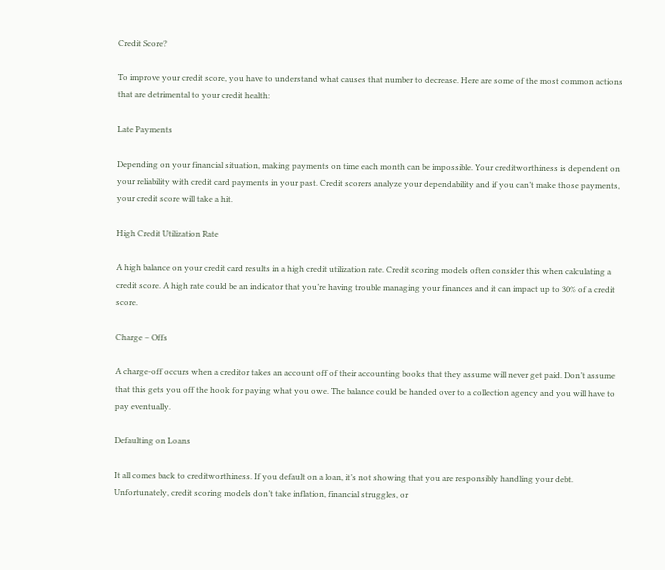Credit Score?

To improve your credit score, you have to understand what causes that number to decrease. Here are some of the most common actions that are detrimental to your credit health:

Late Payments

Depending on your financial situation, making payments on time each month can be impossible. Your creditworthiness is dependent on your reliability with credit card payments in your past. Credit scorers analyze your dependability and if you can’t make those payments, your credit score will take a hit.

High Credit Utilization Rate

A high balance on your credit card results in a high credit utilization rate. Credit scoring models often consider this when calculating a credit score. A high rate could be an indicator that you’re having trouble managing your finances and it can impact up to 30% of a credit score.

Charge – Offs

A charge-off occurs when a creditor takes an account off of their accounting books that they assume will never get paid. Don’t assume that this gets you off the hook for paying what you owe. The balance could be handed over to a collection agency and you will have to pay eventually.

Defaulting on Loans

It all comes back to creditworthiness. If you default on a loan, it’s not showing that you are responsibly handling your debt. Unfortunately, credit scoring models don’t take inflation, financial struggles, or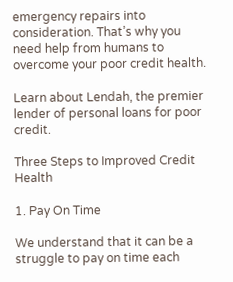emergency repairs into consideration. That’s why you need help from humans to overcome your poor credit health.

Learn about Lendah, the premier lender of personal loans for poor credit.

Three Steps to Improved Credit Health

1. Pay On Time

We understand that it can be a struggle to pay on time each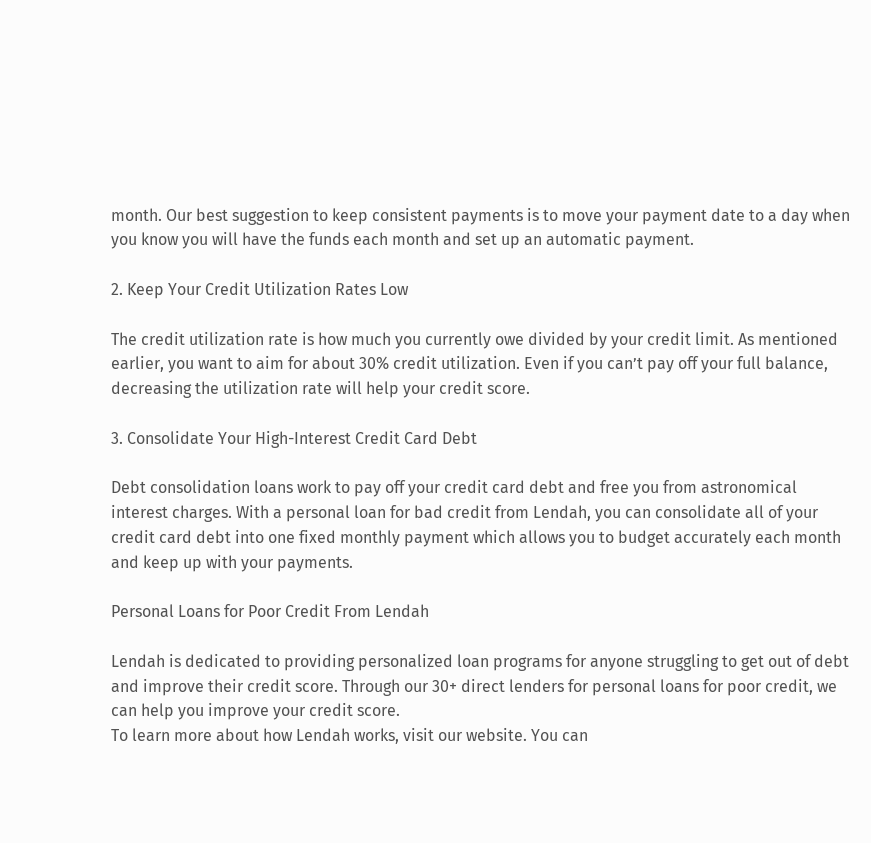month. Our best suggestion to keep consistent payments is to move your payment date to a day when you know you will have the funds each month and set up an automatic payment.

2. Keep Your Credit Utilization Rates Low

The credit utilization rate is how much you currently owe divided by your credit limit. As mentioned earlier, you want to aim for about 30% credit utilization. Even if you can’t pay off your full balance, decreasing the utilization rate will help your credit score.

3. Consolidate Your High-Interest Credit Card Debt

Debt consolidation loans work to pay off your credit card debt and free you from astronomical interest charges. With a personal loan for bad credit from Lendah, you can consolidate all of your credit card debt into one fixed monthly payment which allows you to budget accurately each month and keep up with your payments.

Personal Loans for Poor Credit From Lendah

Lendah is dedicated to providing personalized loan programs for anyone struggling to get out of debt and improve their credit score. Through our 30+ direct lenders for personal loans for poor credit, we can help you improve your credit score.
To learn more about how Lendah works, visit our website. You can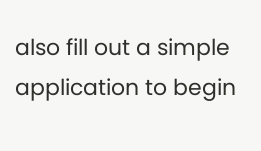also fill out a simple application to begin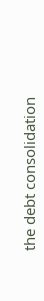the debt consolidation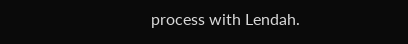process with Lendah.